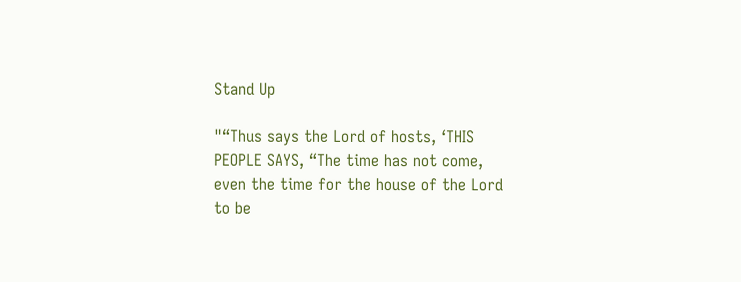Stand Up

"“Thus says the Lord of hosts, ‘THIS PEOPLE SAYS, “The time has not come, even the time for the house of the Lord to be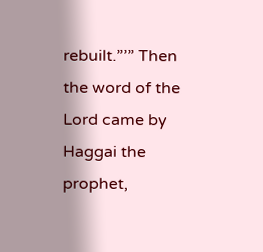rebuilt.”’” Then the word of the Lord came by Haggai the prophet,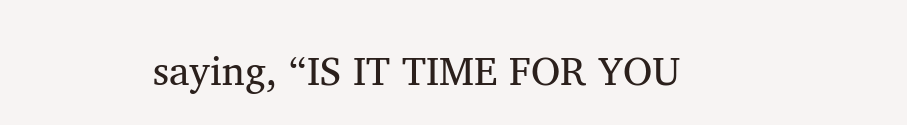saying, “IS IT TIME FOR YOU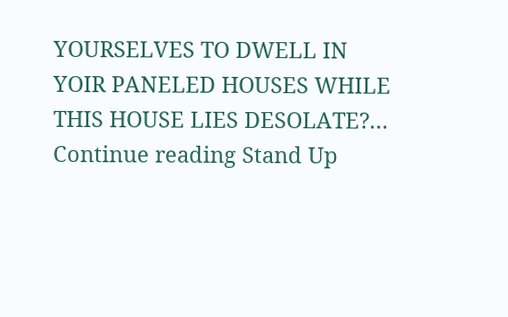YOURSELVES TO DWELL IN YOIR PANELED HOUSES WHILE THIS HOUSE LIES DESOLATE?… Continue reading Stand Up